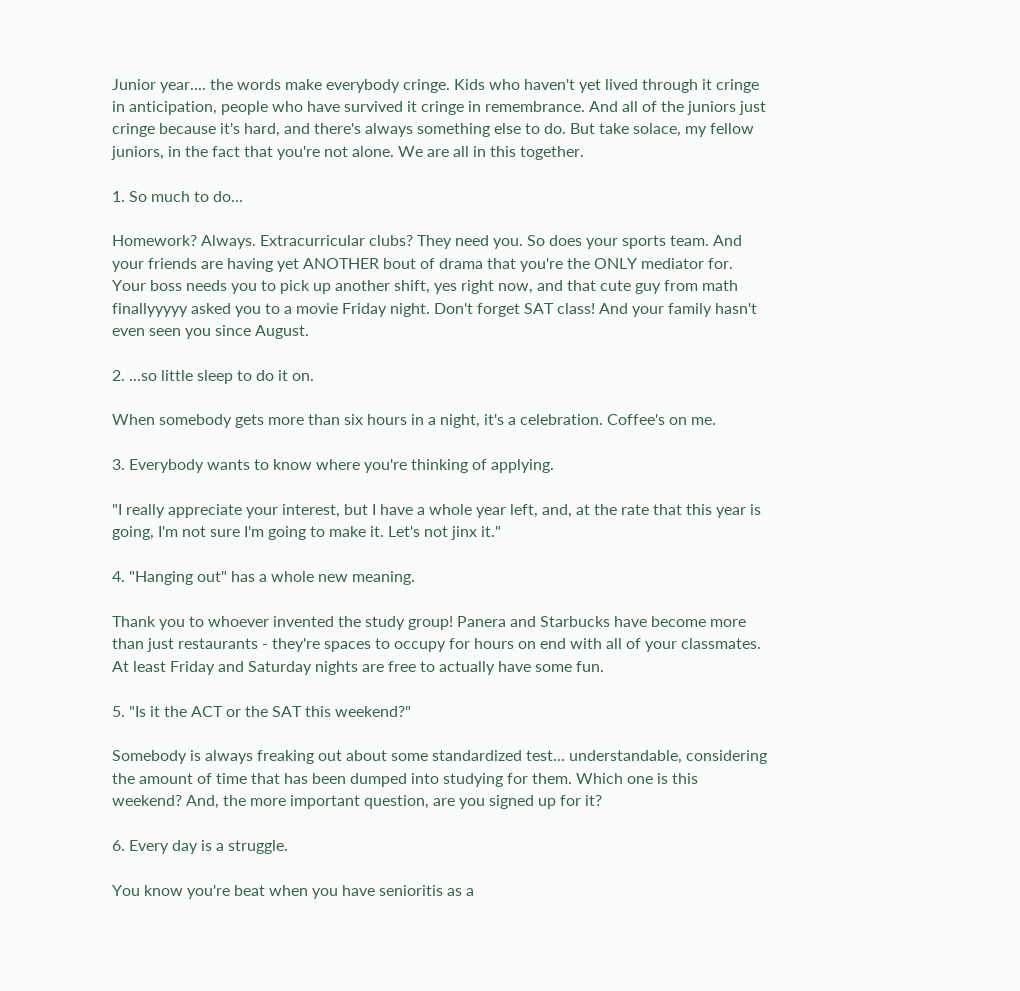Junior year.... the words make everybody cringe. Kids who haven't yet lived through it cringe in anticipation, people who have survived it cringe in remembrance. And all of the juniors just cringe because it's hard, and there's always something else to do. But take solace, my fellow juniors, in the fact that you're not alone. We are all in this together.

1. So much to do...

Homework? Always. Extracurricular clubs? They need you. So does your sports team. And your friends are having yet ANOTHER bout of drama that you're the ONLY mediator for. Your boss needs you to pick up another shift, yes right now, and that cute guy from math finallyyyyy asked you to a movie Friday night. Don't forget SAT class! And your family hasn't even seen you since August.

2. ...so little sleep to do it on.

When somebody gets more than six hours in a night, it's a celebration. Coffee's on me.

3. Everybody wants to know where you're thinking of applying.

"I really appreciate your interest, but I have a whole year left, and, at the rate that this year is going, I'm not sure I'm going to make it. Let's not jinx it."

4. "Hanging out" has a whole new meaning.

Thank you to whoever invented the study group! Panera and Starbucks have become more than just restaurants - they're spaces to occupy for hours on end with all of your classmates. At least Friday and Saturday nights are free to actually have some fun.

5. "Is it the ACT or the SAT this weekend?"

Somebody is always freaking out about some standardized test... understandable, considering the amount of time that has been dumped into studying for them. Which one is this weekend? And, the more important question, are you signed up for it?

6. Every day is a struggle.

You know you're beat when you have senioritis as a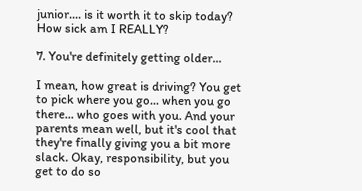junior.... is it worth it to skip today? How sick am I REALLY?

7. You're definitely getting older...

I mean, how great is driving? You get to pick where you go... when you go there... who goes with you. And your parents mean well, but it's cool that they're finally giving you a bit more slack. Okay, responsibility, but you get to do so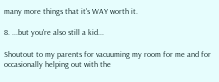many more things that it's WAY worth it.

8. ...but you're also still a kid...

Shoutout to my parents for vacuuming my room for me and for occasionally helping out with the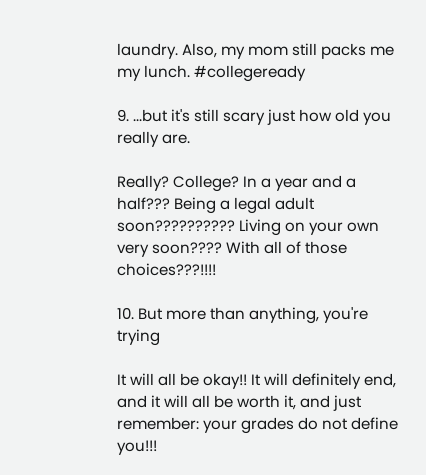laundry. Also, my mom still packs me my lunch. #collegeready

9. ...but it's still scary just how old you really are.

Really? College? In a year and a half??? Being a legal adult soon?????????? Living on your own very soon???? With all of those choices???!!!!

10. But more than anything, you're trying

It will all be okay!! It will definitely end, and it will all be worth it, and just remember: your grades do not define you!!!